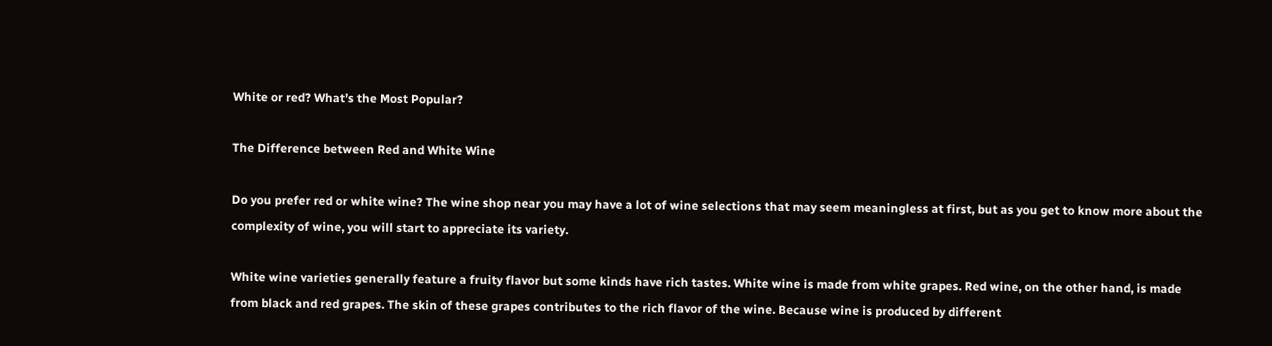White or red? What’s the Most Popular?

The Difference between Red and White Wine

Do you prefer red or white wine? The wine shop near you may have a lot of wine selections that may seem meaningless at first, but as you get to know more about the complexity of wine, you will start to appreciate its variety.

White wine varieties generally feature a fruity flavor but some kinds have rich tastes. White wine is made from white grapes. Red wine, on the other hand, is made from black and red grapes. The skin of these grapes contributes to the rich flavor of the wine. Because wine is produced by different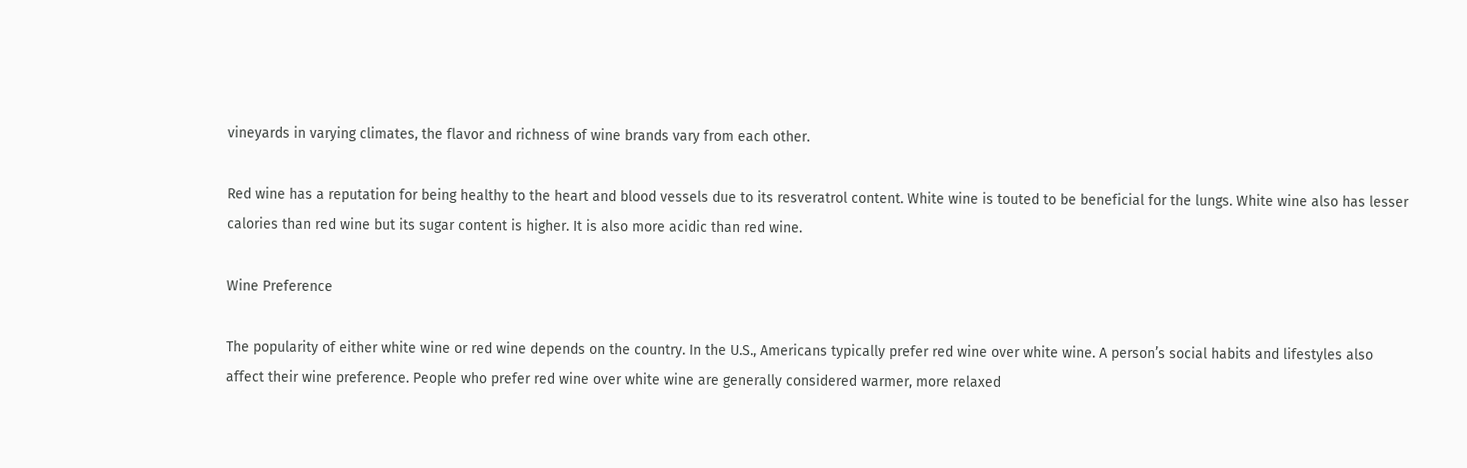vineyards in varying climates, the flavor and richness of wine brands vary from each other.

Red wine has a reputation for being healthy to the heart and blood vessels due to its resveratrol content. White wine is touted to be beneficial for the lungs. White wine also has lesser calories than red wine but its sugar content is higher. It is also more acidic than red wine.

Wine Preference

The popularity of either white wine or red wine depends on the country. In the U.S., Americans typically prefer red wine over white wine. A person’s social habits and lifestyles also affect their wine preference. People who prefer red wine over white wine are generally considered warmer, more relaxed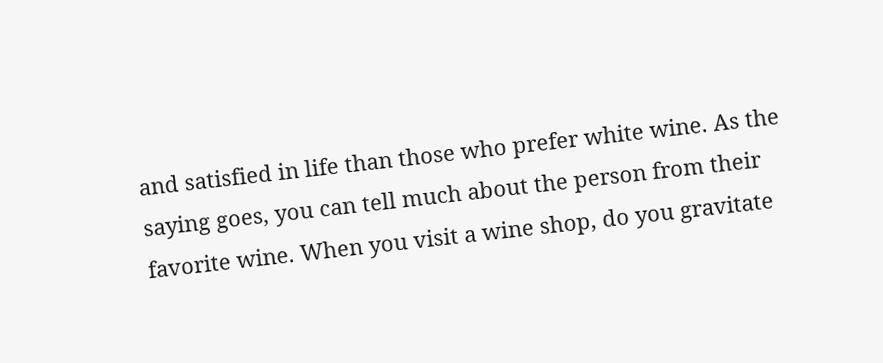and satisfied in life than those who prefer white wine. As the saying goes, you can tell much about the person from their favorite wine. When you visit a wine shop, do you gravitate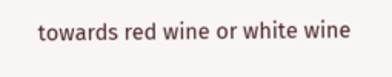towards red wine or white wine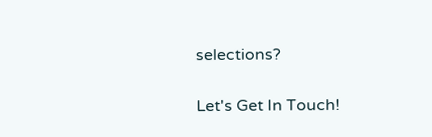selections?

Let's Get In Touch!